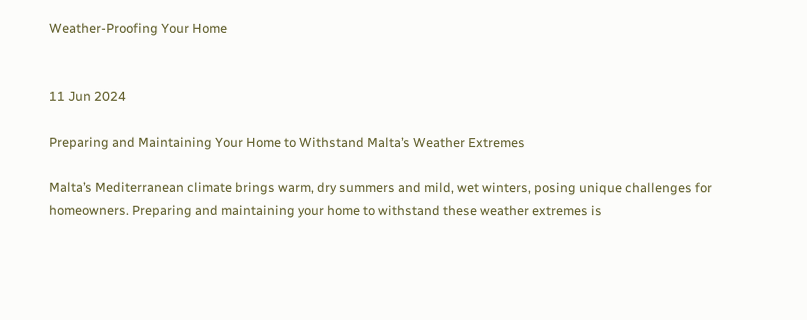Weather-Proofing Your Home


11 Jun 2024

Preparing and Maintaining Your Home to Withstand Malta’s Weather Extremes

Malta’s Mediterranean climate brings warm, dry summers and mild, wet winters, posing unique challenges for homeowners. Preparing and maintaining your home to withstand these weather extremes is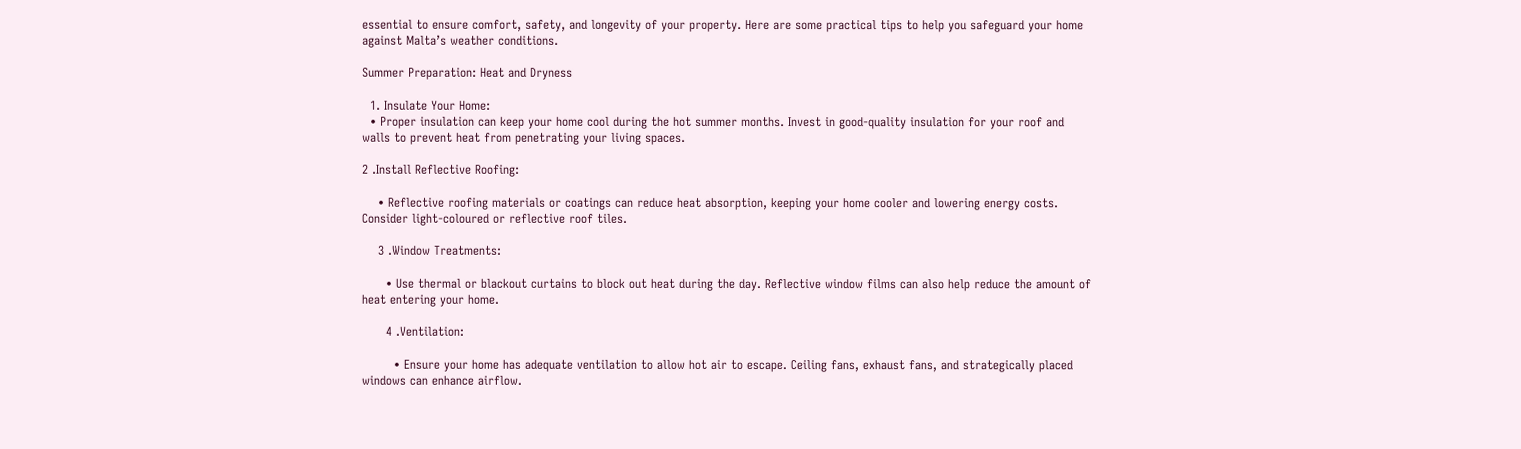essential to ensure comfort, safety, and longevity of your property. Here are some practical tips to help you safeguard your home against Malta’s weather conditions.

Summer Preparation: Heat and Dryness

  1. Insulate Your Home:
  • Proper insulation can keep your home cool during the hot summer months. Invest in good-quality insulation for your roof and walls to prevent heat from penetrating your living spaces.

2 .Install Reflective Roofing:

    • Reflective roofing materials or coatings can reduce heat absorption, keeping your home cooler and lowering energy costs. Consider light-coloured or reflective roof tiles.

    3 .Window Treatments:

      • Use thermal or blackout curtains to block out heat during the day. Reflective window films can also help reduce the amount of heat entering your home.

      4 .Ventilation:

        • Ensure your home has adequate ventilation to allow hot air to escape. Ceiling fans, exhaust fans, and strategically placed windows can enhance airflow.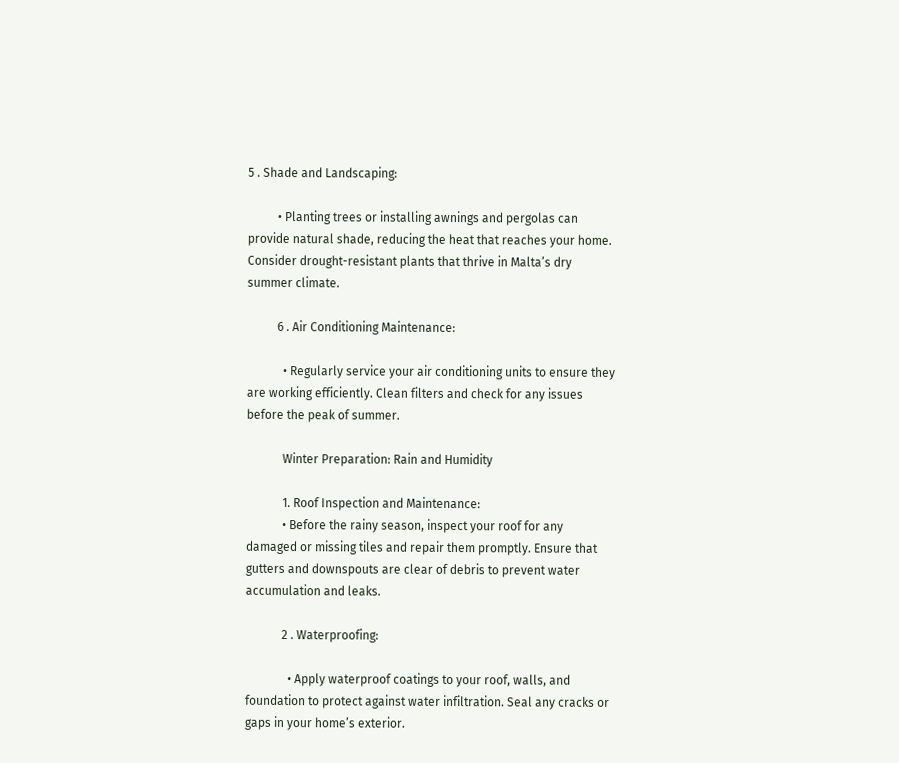5 . Shade and Landscaping:

          • Planting trees or installing awnings and pergolas can provide natural shade, reducing the heat that reaches your home. Consider drought-resistant plants that thrive in Malta’s dry summer climate.

          6 . Air Conditioning Maintenance:

            • Regularly service your air conditioning units to ensure they are working efficiently. Clean filters and check for any issues before the peak of summer.

            Winter Preparation: Rain and Humidity

            1. Roof Inspection and Maintenance:
            • Before the rainy season, inspect your roof for any damaged or missing tiles and repair them promptly. Ensure that gutters and downspouts are clear of debris to prevent water accumulation and leaks.

            2 . Waterproofing:

              • Apply waterproof coatings to your roof, walls, and foundation to protect against water infiltration. Seal any cracks or gaps in your home’s exterior.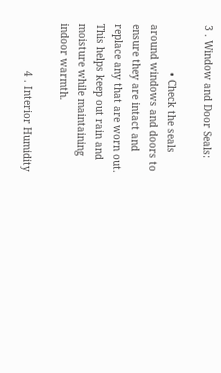3 . Window and Door Seals:

                • Check the seals around windows and doors to ensure they are intact and replace any that are worn out. This helps keep out rain and moisture while maintaining indoor warmth.

                4 . Interior Humidity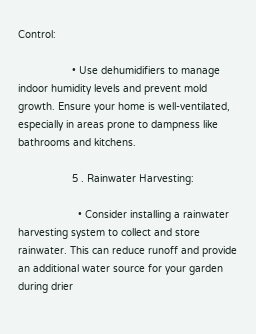Control:

                  • Use dehumidifiers to manage indoor humidity levels and prevent mold growth. Ensure your home is well-ventilated, especially in areas prone to dampness like bathrooms and kitchens.

                  5 . Rainwater Harvesting:

                    • Consider installing a rainwater harvesting system to collect and store rainwater. This can reduce runoff and provide an additional water source for your garden during drier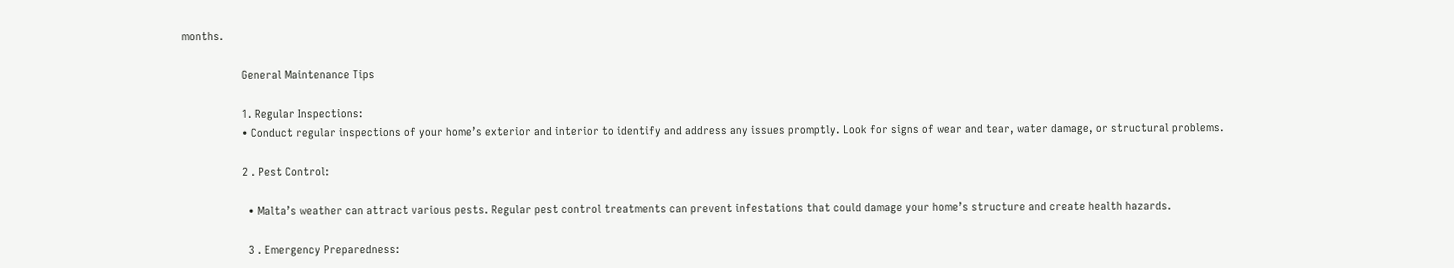months.

                    General Maintenance Tips

                    1. Regular Inspections:
                    • Conduct regular inspections of your home’s exterior and interior to identify and address any issues promptly. Look for signs of wear and tear, water damage, or structural problems.

                    2 . Pest Control:

                      • Malta’s weather can attract various pests. Regular pest control treatments can prevent infestations that could damage your home’s structure and create health hazards.

                      3 . Emergency Preparedness: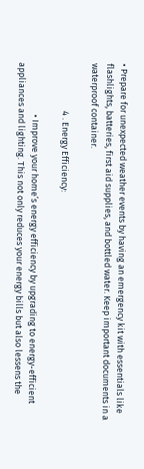• Prepare for unexpected weather events by having an emergency kit with essentials like flashlights, batteries, first aid supplies, and bottled water. Keep important documents in a waterproof container.

                        4 . Energy Efficiency:

                          • Improve your home’s energy efficiency by upgrading to energy-efficient appliances and lighting. This not only reduces your energy bills but also lessens the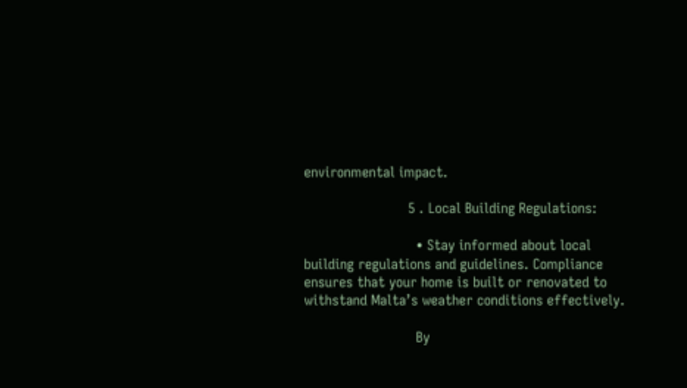environmental impact.

                          5 . Local Building Regulations:

                            • Stay informed about local building regulations and guidelines. Compliance ensures that your home is built or renovated to withstand Malta’s weather conditions effectively.

                            By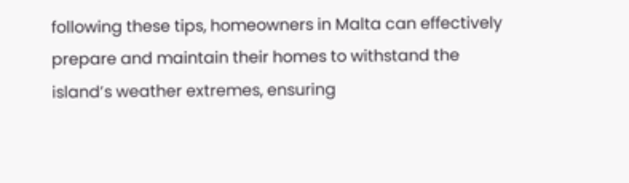following these tips, homeowners in Malta can effectively prepare and maintain their homes to withstand the island’s weather extremes, ensuring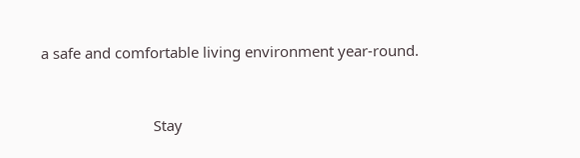a safe and comfortable living environment year-round.


                            Stay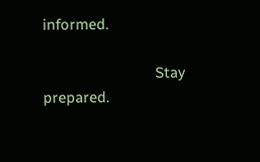informed.

                            Stay prepared.